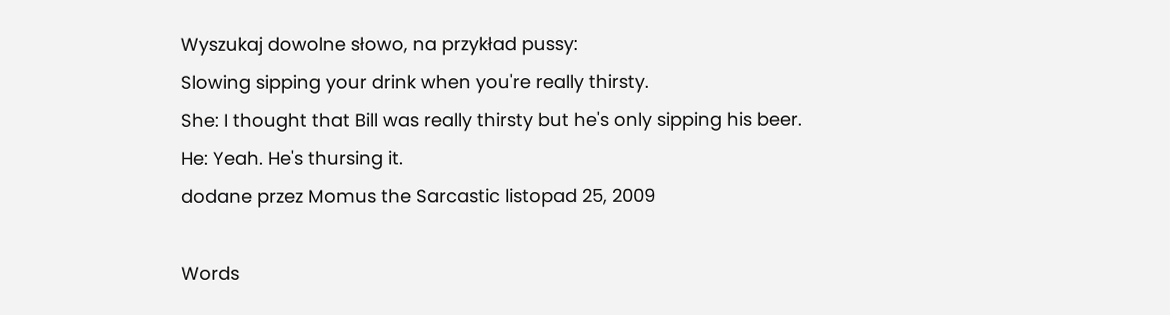Wyszukaj dowolne słowo, na przykład pussy:
Slowing sipping your drink when you're really thirsty.
She: I thought that Bill was really thirsty but he's only sipping his beer.
He: Yeah. He's thursing it.
dodane przez Momus the Sarcastic listopad 25, 2009

Words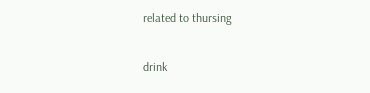related to thursing

drink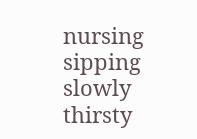nursing sipping slowly thirsty